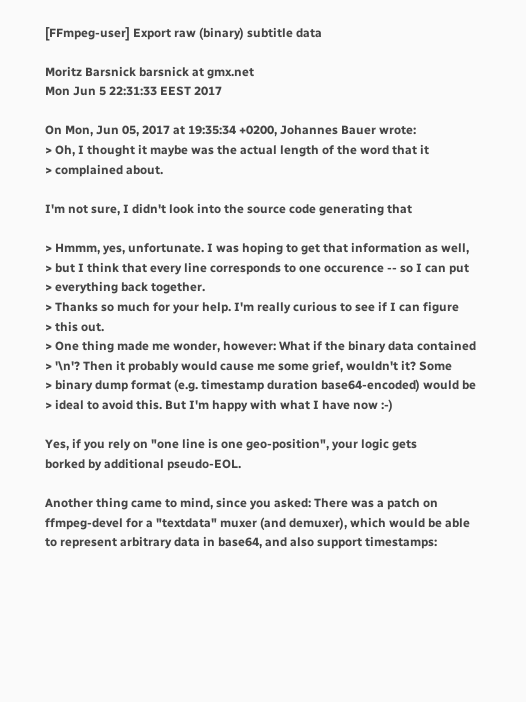[FFmpeg-user] Export raw (binary) subtitle data

Moritz Barsnick barsnick at gmx.net
Mon Jun 5 22:31:33 EEST 2017

On Mon, Jun 05, 2017 at 19:35:34 +0200, Johannes Bauer wrote:
> Oh, I thought it maybe was the actual length of the word that it
> complained about.

I'm not sure, I didn't look into the source code generating that

> Hmmm, yes, unfortunate. I was hoping to get that information as well,
> but I think that every line corresponds to one occurence -- so I can put
> everything back together.
> Thanks so much for your help. I'm really curious to see if I can figure
> this out.
> One thing made me wonder, however: What if the binary data contained
> '\n'? Then it probably would cause me some grief, wouldn't it? Some
> binary dump format (e.g. timestamp duration base64-encoded) would be
> ideal to avoid this. But I'm happy with what I have now :-)

Yes, if you rely on "one line is one geo-position", your logic gets
borked by additional pseudo-EOL.

Another thing came to mind, since you asked: There was a patch on
ffmpeg-devel for a "textdata" muxer (and demuxer), which would be able
to represent arbitrary data in base64, and also support timestamps: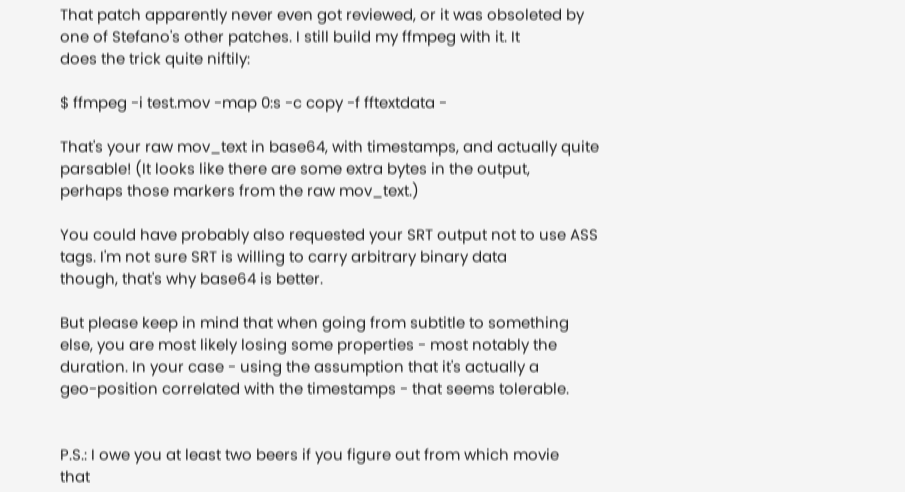That patch apparently never even got reviewed, or it was obsoleted by
one of Stefano's other patches. I still build my ffmpeg with it. It
does the trick quite niftily:

$ ffmpeg -i test.mov -map 0:s -c copy -f fftextdata -

That's your raw mov_text in base64, with timestamps, and actually quite
parsable! (It looks like there are some extra bytes in the output,
perhaps those markers from the raw mov_text.)

You could have probably also requested your SRT output not to use ASS
tags. I'm not sure SRT is willing to carry arbitrary binary data
though, that's why base64 is better.

But please keep in mind that when going from subtitle to something
else, you are most likely losing some properties - most notably the
duration. In your case - using the assumption that it's actually a
geo-position correlated with the timestamps - that seems tolerable.


P.S.: I owe you at least two beers if you figure out from which movie
that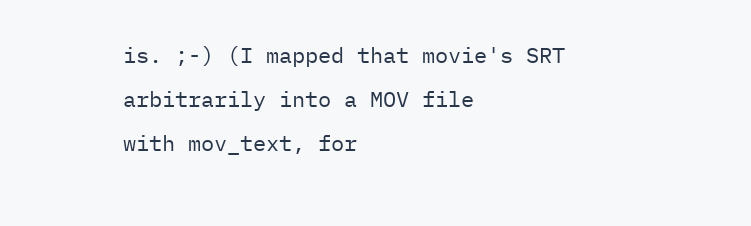is. ;-) (I mapped that movie's SRT arbitrarily into a MOV file
with mov_text, for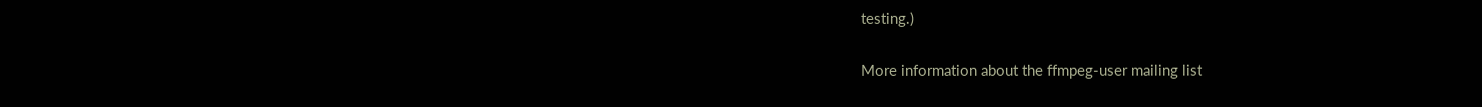testing.)

More information about the ffmpeg-user mailing list